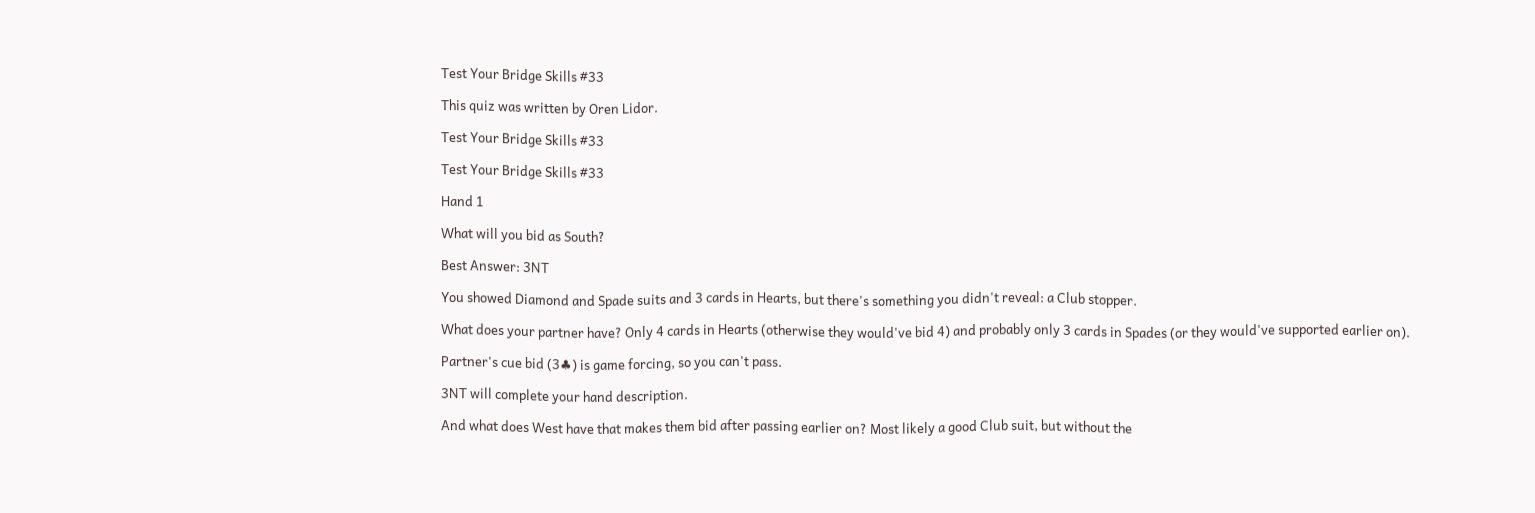Test Your Bridge Skills #33

This quiz was written by Oren Lidor.

Test Your Bridge Skills #33

Test Your Bridge Skills #33

Hand 1

What will you bid as South?

Best Answer: 3NT

You showed Diamond and Spade suits and 3 cards in Hearts, but there's something you didn't reveal: a Club stopper.

What does your partner have? Only 4 cards in Hearts (otherwise they would've bid 4) and probably only 3 cards in Spades (or they would've supported earlier on).

Partner's cue bid (3♣) is game forcing, so you can't pass.

3NT will complete your hand description.

And what does West have that makes them bid after passing earlier on? Most likely a good Club suit, but without the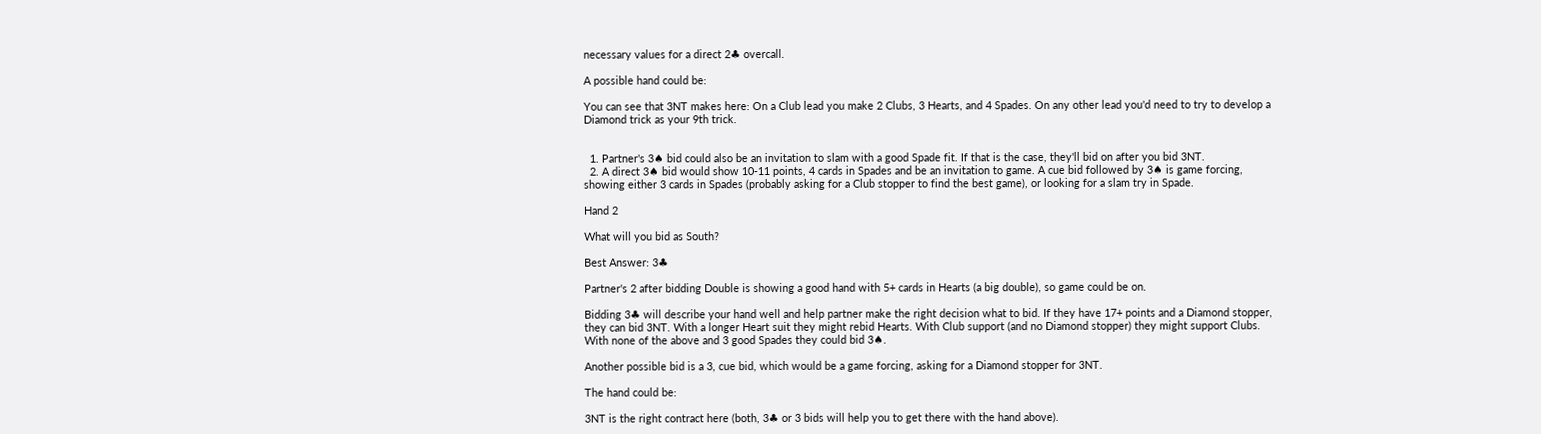necessary values for a direct 2♣ overcall.

A possible hand could be:

You can see that 3NT makes here: On a Club lead you make 2 Clubs, 3 Hearts, and 4 Spades. On any other lead you'd need to try to develop a Diamond trick as your 9th trick.


  1. Partner's 3♠ bid could also be an invitation to slam with a good Spade fit. If that is the case, they'll bid on after you bid 3NT.
  2. A direct 3♠ bid would show 10-11 points, 4 cards in Spades and be an invitation to game. A cue bid followed by 3♠ is game forcing, showing either 3 cards in Spades (probably asking for a Club stopper to find the best game), or looking for a slam try in Spade.

Hand 2

What will you bid as South?

Best Answer: 3♣

Partner's 2 after bidding Double is showing a good hand with 5+ cards in Hearts (a big double), so game could be on.

Bidding 3♣ will describe your hand well and help partner make the right decision what to bid. If they have 17+ points and a Diamond stopper, they can bid 3NT. With a longer Heart suit they might rebid Hearts. With Club support (and no Diamond stopper) they might support Clubs. With none of the above and 3 good Spades they could bid 3♠.

Another possible bid is a 3, cue bid, which would be a game forcing, asking for a Diamond stopper for 3NT.

The hand could be:

3NT is the right contract here (both, 3♣ or 3 bids will help you to get there with the hand above).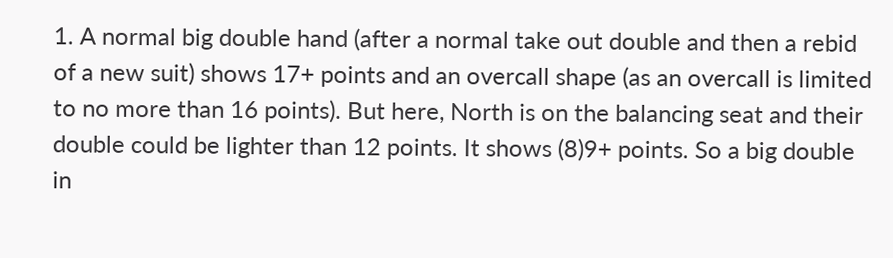1. A normal big double hand (after a normal take out double and then a rebid of a new suit) shows 17+ points and an overcall shape (as an overcall is limited to no more than 16 points). But here, North is on the balancing seat and their double could be lighter than 12 points. It shows (8)9+ points. So a big double in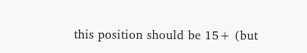this position should be 15+ (but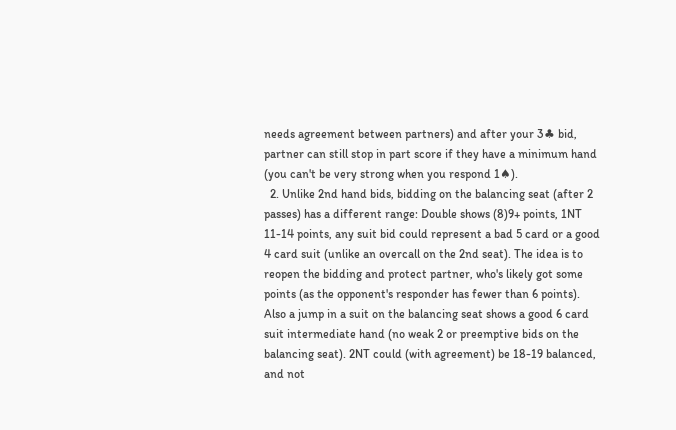needs agreement between partners) and after your 3♣ bid, partner can still stop in part score if they have a minimum hand (you can't be very strong when you respond 1♠).
  2. Unlike 2nd hand bids, bidding on the balancing seat (after 2 passes) has a different range: Double shows (8)9+ points, 1NT 11-14 points, any suit bid could represent a bad 5 card or a good 4 card suit (unlike an overcall on the 2nd seat). The idea is to reopen the bidding and protect partner, who's likely got some points (as the opponent's responder has fewer than 6 points). Also a jump in a suit on the balancing seat shows a good 6 card suit intermediate hand (no weak 2 or preemptive bids on the balancing seat). 2NT could (with agreement) be 18-19 balanced, and not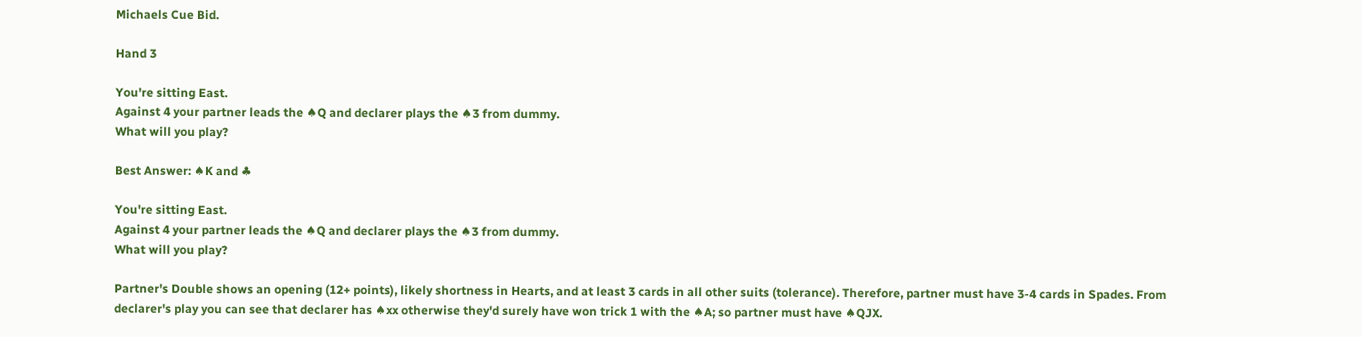Michaels Cue Bid.

Hand 3

You're sitting East.
Against 4 your partner leads the ♠Q and declarer plays the ♠3 from dummy.
What will you play?

Best Answer: ♠K and ♣

You're sitting East.
Against 4 your partner leads the ♠Q and declarer plays the ♠3 from dummy.
What will you play?

Partner's Double shows an opening (12+ points), likely shortness in Hearts, and at least 3 cards in all other suits (tolerance). Therefore, partner must have 3-4 cards in Spades. From declarer's play you can see that declarer has ♠xx otherwise they'd surely have won trick 1 with the ♠A; so partner must have ♠QJX.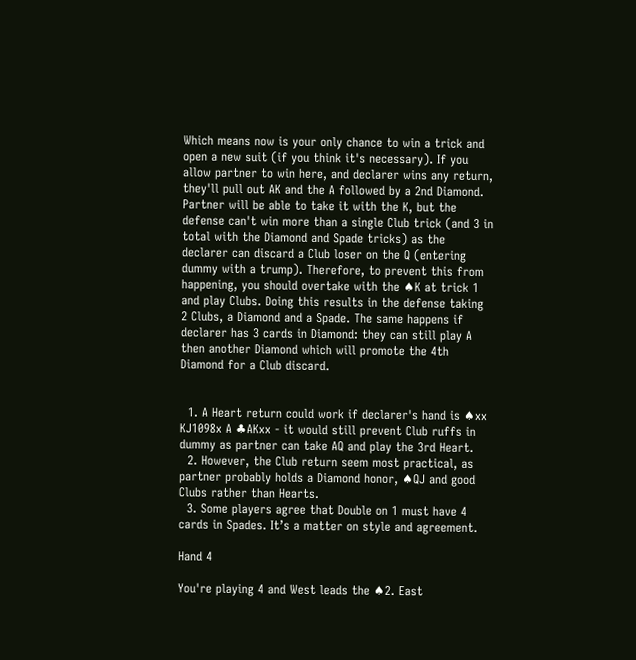Which means now is your only chance to win a trick and open a new suit (if you think it's necessary). If you allow partner to win here, and declarer wins any return, they'll pull out AK and the A followed by a 2nd Diamond. Partner will be able to take it with the K, but the defense can't win more than a single Club trick (and 3 in total with the Diamond and Spade tricks) as the declarer can discard a Club loser on the Q (entering dummy with a trump). Therefore, to prevent this from happening, you should overtake with the ♠K at trick 1 and play Clubs. Doing this results in the defense taking 2 Clubs, a Diamond and a Spade. The same happens if declarer has 3 cards in Diamond: they can still play A then another Diamond which will promote the 4th Diamond for a Club discard.


  1. A Heart return could work if declarer's hand is ♠xx KJ1098x A ♣AKxx - it would still prevent Club ruffs in dummy as partner can take AQ and play the 3rd Heart.
  2. However, the Club return seem most practical, as partner probably holds a Diamond honor, ♠QJ and good Clubs rather than Hearts.
  3. Some players agree that Double on 1 must have 4 cards in Spades. It’s a matter on style and agreement.

Hand 4

You're playing 4 and West leads the ♠2. East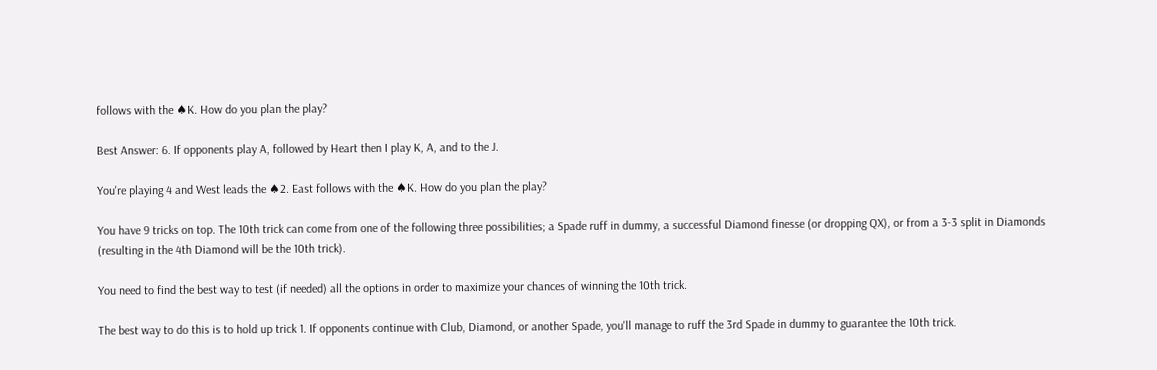follows with the ♠K. How do you plan the play?

Best Answer: 6. If opponents play A, followed by Heart then I play K, A, and to the J.

You're playing 4 and West leads the ♠2. East follows with the ♠K. How do you plan the play?

You have 9 tricks on top. The 10th trick can come from one of the following three possibilities; a Spade ruff in dummy, a successful Diamond finesse (or dropping QX), or from a 3-3 split in Diamonds (resulting in the 4th Diamond will be the 10th trick).

You need to find the best way to test (if needed) all the options in order to maximize your chances of winning the 10th trick.

The best way to do this is to hold up trick 1. If opponents continue with Club, Diamond, or another Spade, you'll manage to ruff the 3rd Spade in dummy to guarantee the 10th trick.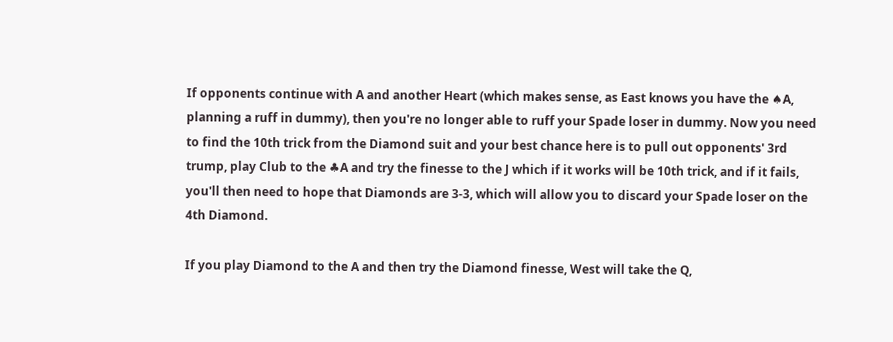If opponents continue with A and another Heart (which makes sense, as East knows you have the ♠A, planning a ruff in dummy), then you're no longer able to ruff your Spade loser in dummy. Now you need to find the 10th trick from the Diamond suit and your best chance here is to pull out opponents' 3rd trump, play Club to the ♣A and try the finesse to the J which if it works will be 10th trick, and if it fails, you'll then need to hope that Diamonds are 3-3, which will allow you to discard your Spade loser on the 4th Diamond.

If you play Diamond to the A and then try the Diamond finesse, West will take the Q,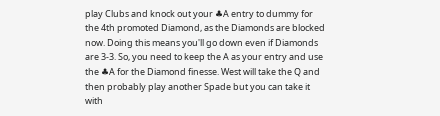play Clubs and knock out your ♣A entry to dummy for the 4th promoted Diamond, as the Diamonds are blocked now. Doing this means you'll go down even if Diamonds are 3-3. So, you need to keep the A as your entry and use the ♣A for the Diamond finesse. West will take the Q and then probably play another Spade but you can take it with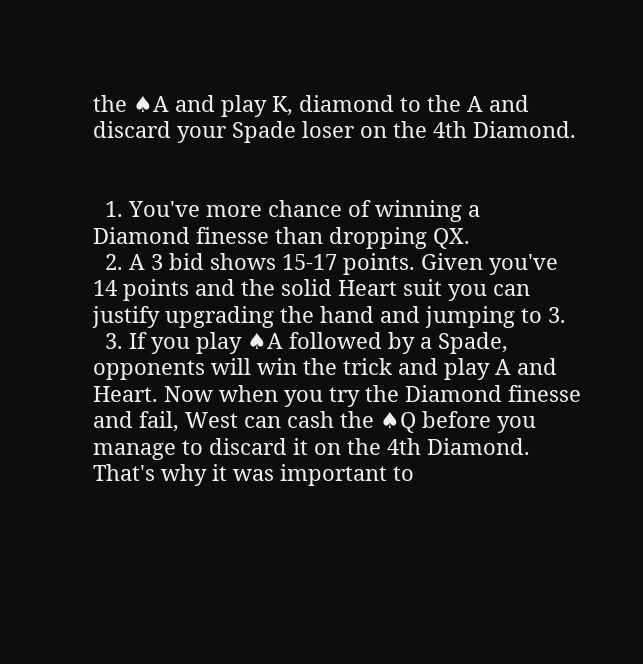the ♠A and play K, diamond to the A and discard your Spade loser on the 4th Diamond.


  1. You've more chance of winning a Diamond finesse than dropping QX.
  2. A 3 bid shows 15-17 points. Given you've 14 points and the solid Heart suit you can justify upgrading the hand and jumping to 3.
  3. If you play ♠A followed by a Spade, opponents will win the trick and play A and Heart. Now when you try the Diamond finesse and fail, West can cash the ♠Q before you manage to discard it on the 4th Diamond. That's why it was important to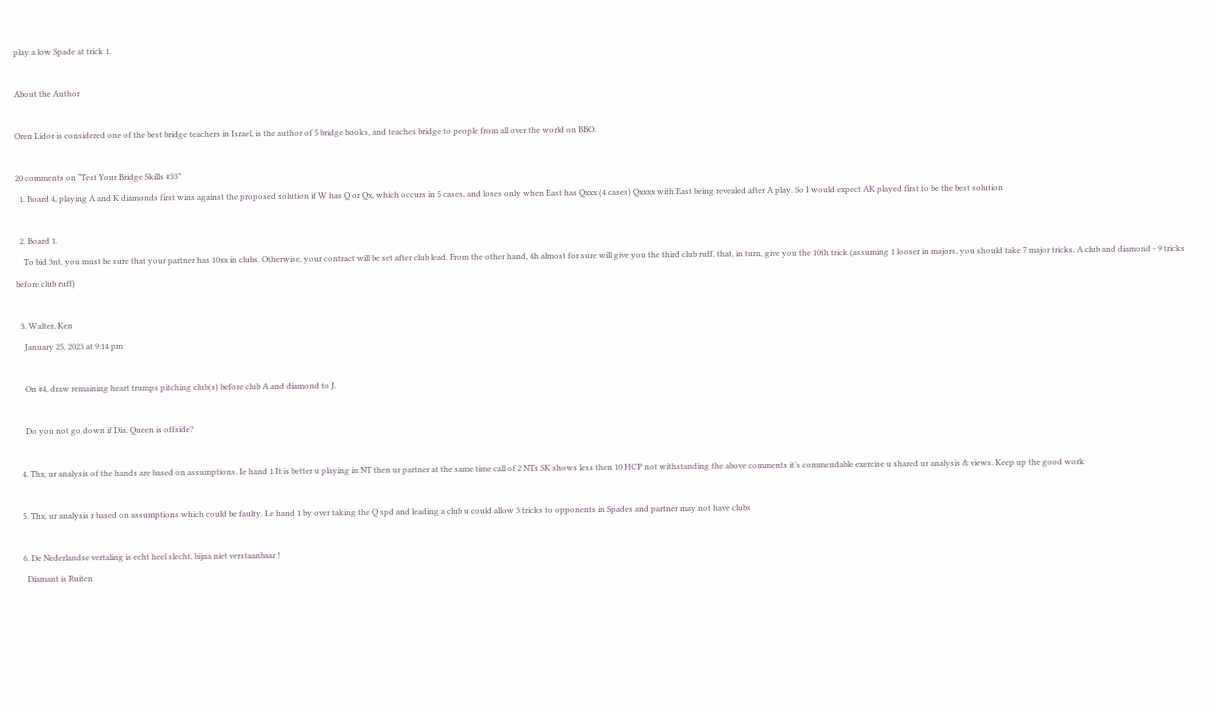play a low Spade at trick 1.

About the Author

Oren Lidor is considered one of the best bridge teachers in Israel, is the author of 5 bridge books, and teaches bridge to people from all over the world on BBO.

20 comments on “Test Your Bridge Skills #33”
  1. Board 4, playing A and K diamonds first wins against the proposed solution if W has Q or Qx, which occurs in 5 cases, and loses only when East has Qxxx (4 cases) Qxxxx with East being revealed after A play. So I would expect AK played first to be the best solution

  2. Board 1.
    To bid 3nt, you must be sure that your partner has 10xx in clubs. Otherwise, your contract will be set after club lead. From the other hand, 4h almost for sure will give you the third club ruff, that, in turn, give you the 10th trick (assuming 1 looser in majors, you should take 7 major tricks, A club and diamond - 9 tricks before club ruff)

  3. Walter, Ken
    January 25, 2023 at 9:14 pm

    On #4, draw remaining heart trumps pitching club(s) before club A and diamond to J.

    Do you not go down if Dia. Queen is offside?

  4. Thx, ur analysis of the hands are based on assumptions. Ie hand 1 It is better u playing in NT then ur partner at the same time call of 2 NTs SK shows less then 10 HCP not withstanding the above comments it’s commendable exercise u shared ur analysis & views. Keep up the good work

  5. Thx, ur analysis r based on assumptions which could be faulty. I,e hand 1 by over taking the Q spd and leading a club u could allow 3 tricks to opponents in Spades and partner may not have clubs

  6. De Nederlandse vertaling is echt heel slecht, bijna niet verstaanbaar !
    Diamant is Ruiten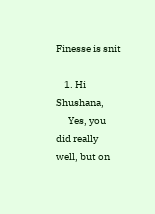Finesse is snit

    1. Hi Shushana,
      Yes, you did really well, but on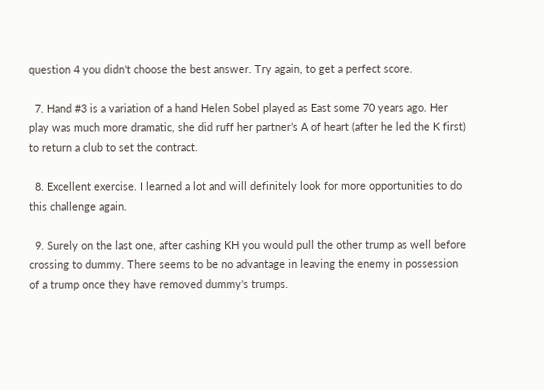question 4 you didn't choose the best answer. Try again, to get a perfect score.

  7. Hand #3 is a variation of a hand Helen Sobel played as East some 70 years ago. Her play was much more dramatic, she did ruff her partner’s A of heart (after he led the K first) to return a club to set the contract.

  8. Excellent exercise. I learned a lot and will definitely look for more opportunities to do this challenge again.

  9. Surely on the last one, after cashing KH you would pull the other trump as well before crossing to dummy. There seems to be no advantage in leaving the enemy in possession of a trump once they have removed dummy's trumps.